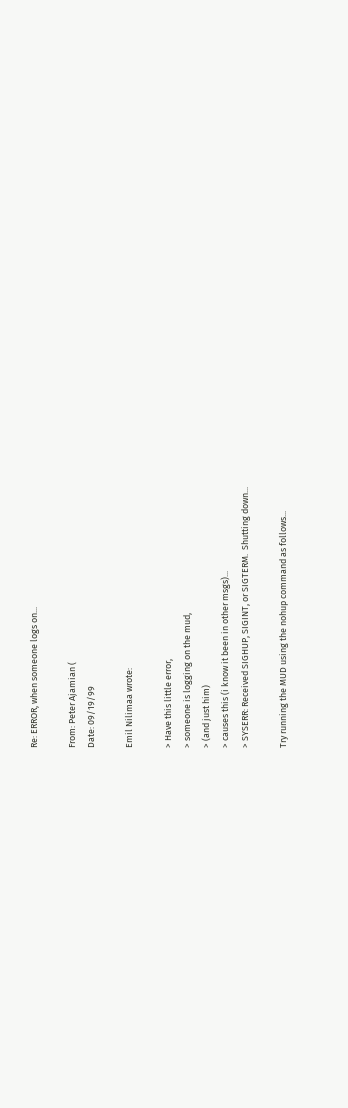Re: ERROR, when someone logs on...

From: Peter Ajamian (
Date: 09/19/99

Emil Nilimaa wrote:

> Have this little error,
> someone is logging on the mud,
> (and just him)
> causes this (i know it been in other msgs)...
> SYSERR: Received SIGHUP, SIGINT, or SIGTERM.  Shutting down...

Try running the MUD using the nohup command as follows...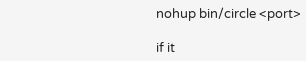nohup bin/circle <port>

if it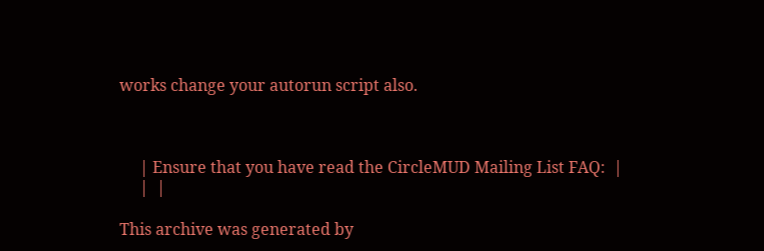works change your autorun script also.



     | Ensure that you have read the CircleMUD Mailing List FAQ:  |
     |  |

This archive was generated by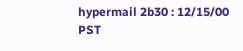hypermail 2b30 : 12/15/00 PST